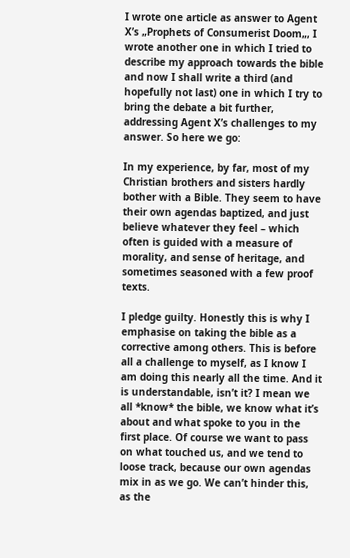I wrote one article as answer to Agent X’s „Prophets of Consumerist Doom„, I wrote another one in which I tried to describe my approach towards the bible and now I shall write a third (and hopefully not last) one in which I try to bring the debate a bit further, addressing Agent X’s challenges to my answer. So here we go:

In my experience, by far, most of my Christian brothers and sisters hardly bother with a Bible. They seem to have their own agendas baptized, and just believe whatever they feel – which often is guided with a measure of morality, and sense of heritage, and sometimes seasoned with a few proof texts.

I pledge guilty. Honestly this is why I emphasise on taking the bible as a corrective among others. This is before all a challenge to myself, as I know I am doing this nearly all the time. And it is understandable, isn’t it? I mean we all *know* the bible, we know what it’s about and what spoke to you in the first place. Of course we want to pass on what touched us, and we tend to loose track, because our own agendas mix in as we go. We can’t hinder this, as the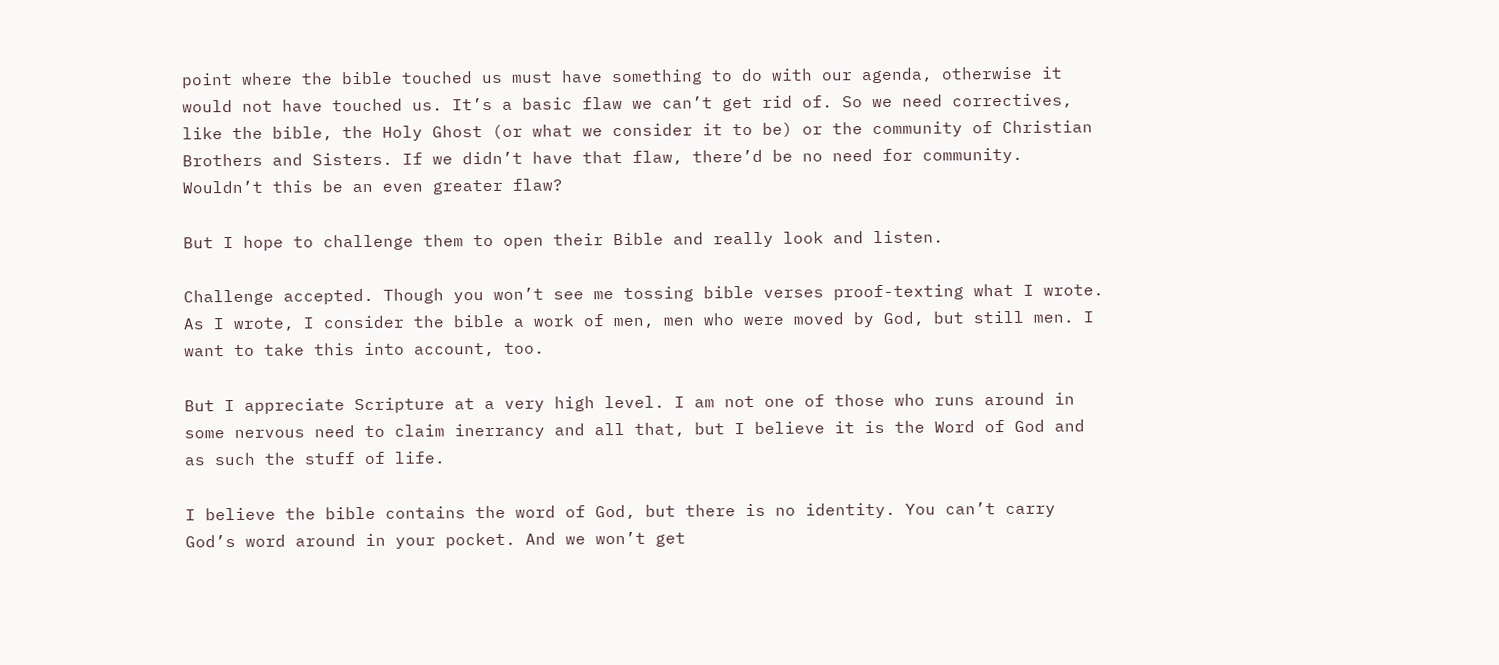point where the bible touched us must have something to do with our agenda, otherwise it would not have touched us. It’s a basic flaw we can’t get rid of. So we need correctives, like the bible, the Holy Ghost (or what we consider it to be) or the community of Christian Brothers and Sisters. If we didn’t have that flaw, there’d be no need for community. Wouldn’t this be an even greater flaw?

But I hope to challenge them to open their Bible and really look and listen.

Challenge accepted. Though you won’t see me tossing bible verses proof-texting what I wrote. As I wrote, I consider the bible a work of men, men who were moved by God, but still men. I want to take this into account, too.

But I appreciate Scripture at a very high level. I am not one of those who runs around in some nervous need to claim inerrancy and all that, but I believe it is the Word of God and as such the stuff of life.

I believe the bible contains the word of God, but there is no identity. You can’t carry God’s word around in your pocket. And we won’t get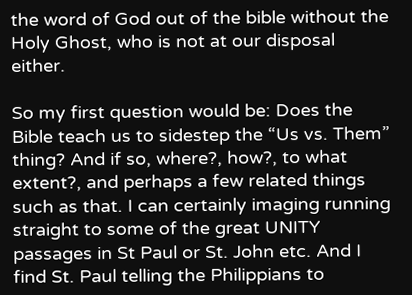the word of God out of the bible without the Holy Ghost, who is not at our disposal either.

So my first question would be: Does the Bible teach us to sidestep the “Us vs. Them” thing? And if so, where?, how?, to what extent?, and perhaps a few related things such as that. I can certainly imaging running straight to some of the great UNITY passages in St Paul or St. John etc. And I find St. Paul telling the Philippians to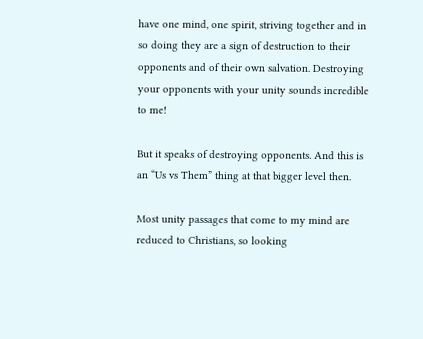have one mind, one spirit, striving together and in so doing they are a sign of destruction to their opponents and of their own salvation. Destroying your opponents with your unity sounds incredible to me!

But it speaks of destroying opponents. And this is an “Us vs Them” thing at that bigger level then.

Most unity passages that come to my mind are reduced to Christians, so looking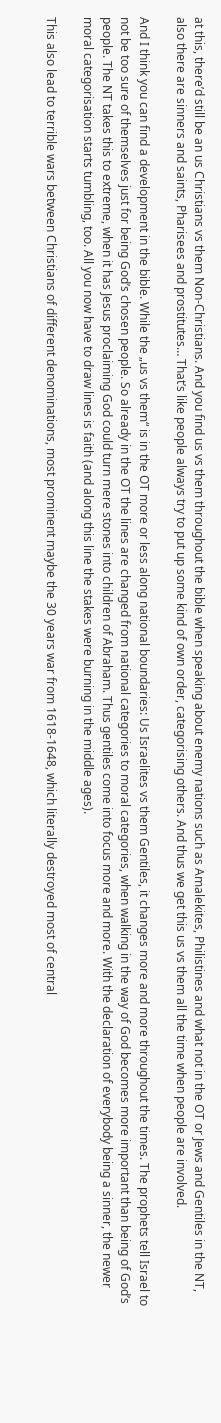at this, there’d still be an us Christians vs them Non-Christians. And you find us vs them throughout the bible when speaking about enemy nations such as Amalekites, Philistines and what not in the OT or Jews and Gentiles in the NT, also there are sinners and saints, Pharisees and prostitutes… That’s like people always try to put up some kind of own order, categorising others. And thus we get this us vs them all the time when people are involved.

And I think you can find a development in the bible. While the „us vs them“ is in the OT more or less along national boundaries: Us Israelites vs them Gentiles, it changes more and more throughout the times. The prophets tell Israel to not be too sure of themselves just for being God’s chosen people. So already in the OT the lines are changed from national categories to moral categories, when walking in the way of God becomes more important than being of God’s people. The NT takes this to extreme, when it has Jesus proclaiming God could turn mere stones into children of Abraham. Thus gentiles come into focus more and more. With the declaration of everybody being a sinner, the newer moral categorisation starts tumbling, too. All you now have to draw lines is faith (and along this line the stakes were burning in the middle ages).

This also lead to terrible wars between Christians of different denominations, most prominent maybe the 30 years war from 1618-1648, which literally destroyed most of central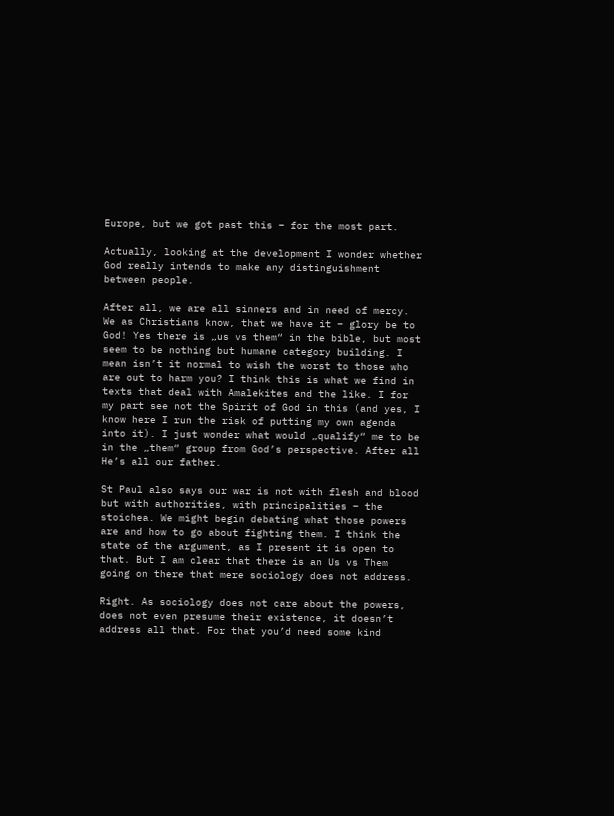Europe, but we got past this – for the most part.

Actually, looking at the development I wonder whether God really intends to make any distinguishment between people.

After all, we are all sinners and in need of mercy. We as Christians know, that we have it – glory be to God! Yes there is „us vs them“ in the bible, but most seem to be nothing but humane category building. I mean isn’t it normal to wish the worst to those who are out to harm you? I think this is what we find in texts that deal with Amalekites and the like. I for my part see not the Spirit of God in this (and yes, I know here I run the risk of putting my own agenda into it). I just wonder what would „qualify“ me to be in the „them“ group from God’s perspective. After all He’s all our father.

St Paul also says our war is not with flesh and blood but with authorities, with principalities – the stoichea. We might begin debating what those powers are and how to go about fighting them. I think the state of the argument, as I present it is open to that. But I am clear that there is an Us vs Them going on there that mere sociology does not address.

Right. As sociology does not care about the powers, does not even presume their existence, it doesn’t address all that. For that you’d need some kind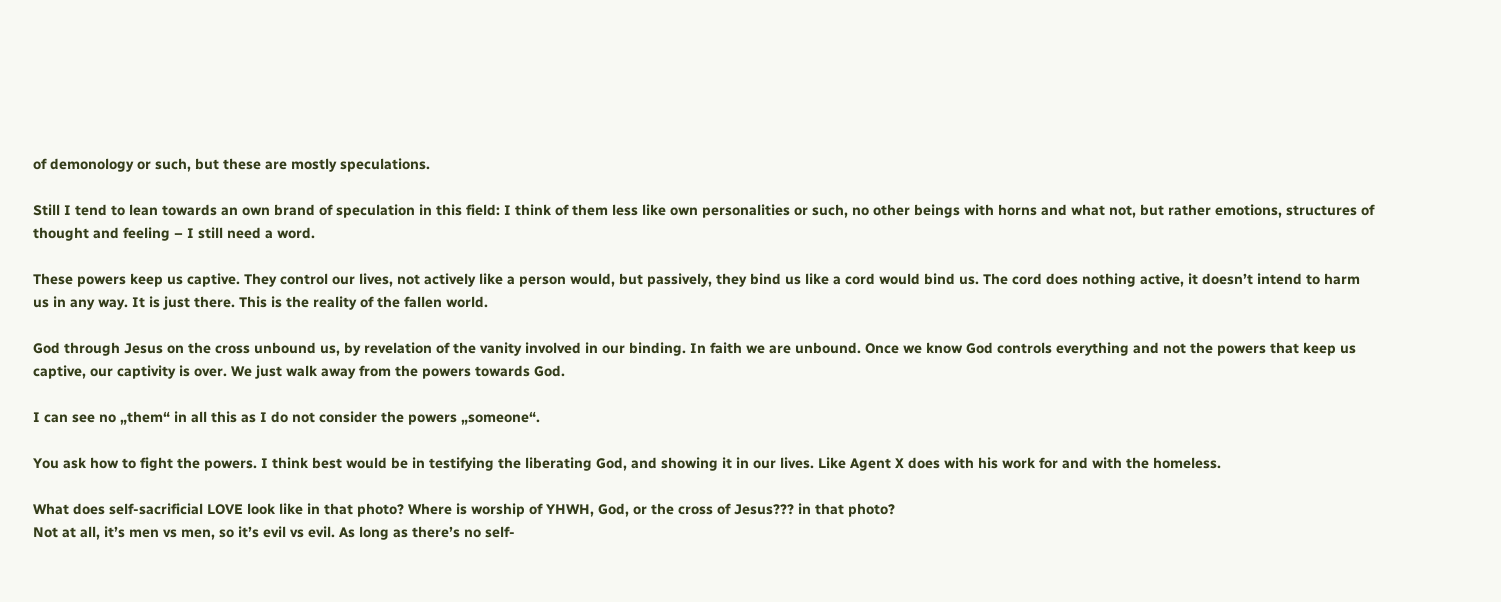of demonology or such, but these are mostly speculations.

Still I tend to lean towards an own brand of speculation in this field: I think of them less like own personalities or such, no other beings with horns and what not, but rather emotions, structures of thought and feeling – I still need a word.

These powers keep us captive. They control our lives, not actively like a person would, but passively, they bind us like a cord would bind us. The cord does nothing active, it doesn’t intend to harm us in any way. It is just there. This is the reality of the fallen world.

God through Jesus on the cross unbound us, by revelation of the vanity involved in our binding. In faith we are unbound. Once we know God controls everything and not the powers that keep us captive, our captivity is over. We just walk away from the powers towards God.

I can see no „them“ in all this as I do not consider the powers „someone“.

You ask how to fight the powers. I think best would be in testifying the liberating God, and showing it in our lives. Like Agent X does with his work for and with the homeless.

What does self-sacrificial LOVE look like in that photo? Where is worship of YHWH, God, or the cross of Jesus??? in that photo?
Not at all, it’s men vs men, so it’s evil vs evil. As long as there’s no self-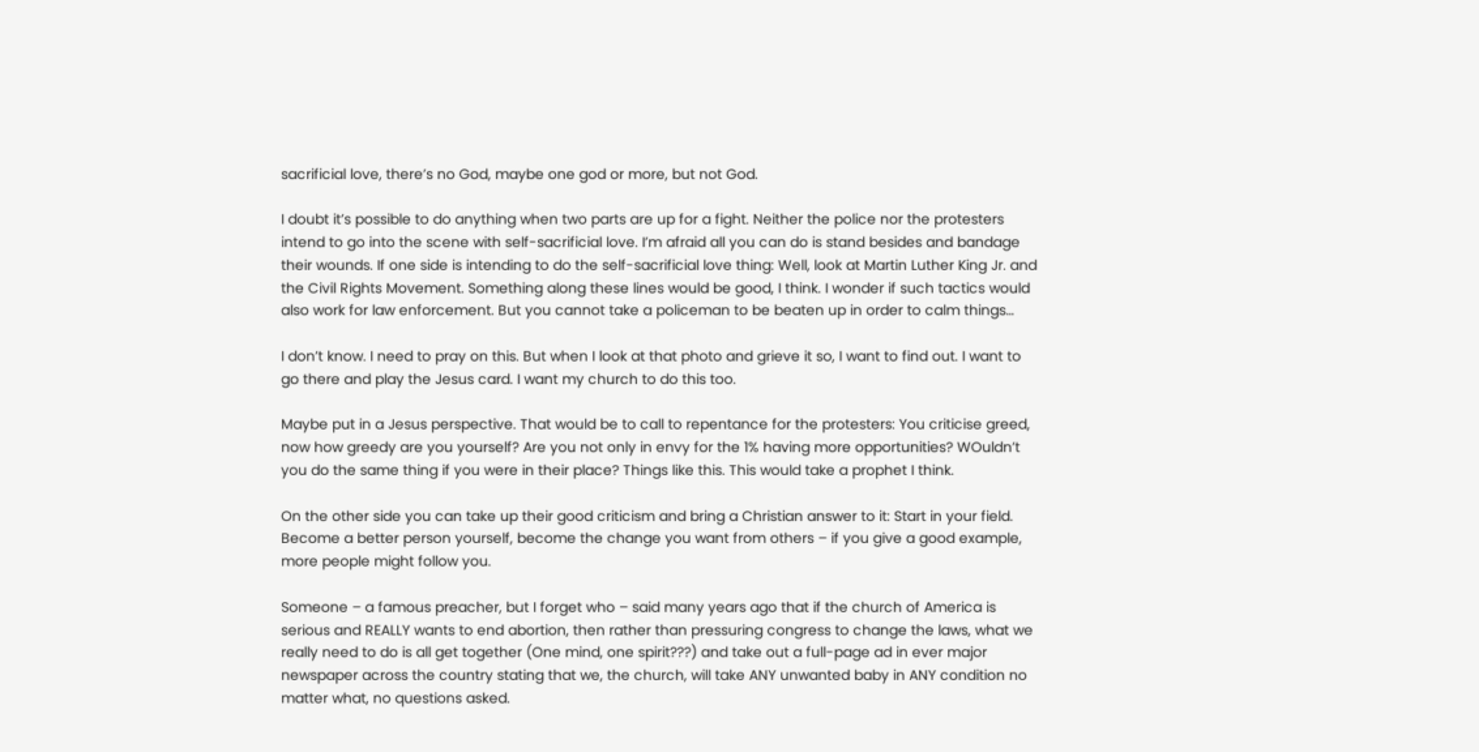sacrificial love, there’s no God, maybe one god or more, but not God.

I doubt it’s possible to do anything when two parts are up for a fight. Neither the police nor the protesters intend to go into the scene with self-sacrificial love. I’m afraid all you can do is stand besides and bandage their wounds. If one side is intending to do the self-sacrificial love thing: Well, look at Martin Luther King Jr. and the Civil Rights Movement. Something along these lines would be good, I think. I wonder if such tactics would also work for law enforcement. But you cannot take a policeman to be beaten up in order to calm things…

I don’t know. I need to pray on this. But when I look at that photo and grieve it so, I want to find out. I want to go there and play the Jesus card. I want my church to do this too.

Maybe put in a Jesus perspective. That would be to call to repentance for the protesters: You criticise greed, now how greedy are you yourself? Are you not only in envy for the 1% having more opportunities? WOuldn’t you do the same thing if you were in their place? Things like this. This would take a prophet I think.

On the other side you can take up their good criticism and bring a Christian answer to it: Start in your field. Become a better person yourself, become the change you want from others – if you give a good example, more people might follow you.

Someone – a famous preacher, but I forget who – said many years ago that if the church of America is serious and REALLY wants to end abortion, then rather than pressuring congress to change the laws, what we really need to do is all get together (One mind, one spirit???) and take out a full-page ad in ever major newspaper across the country stating that we, the church, will take ANY unwanted baby in ANY condition no matter what, no questions asked.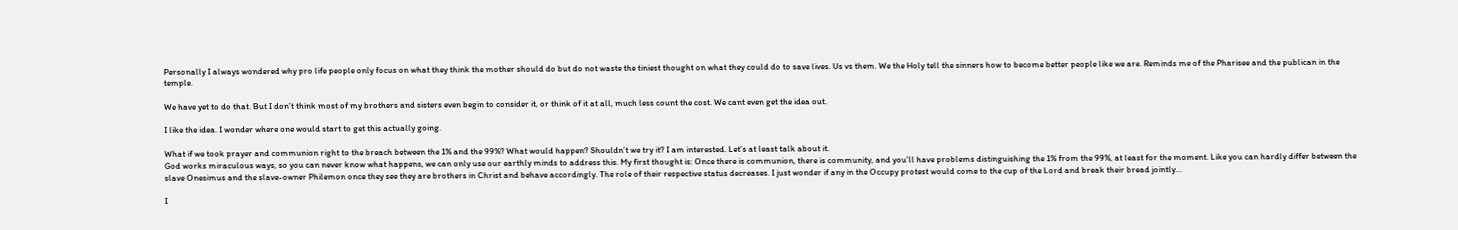Personally I always wondered why pro life people only focus on what they think the mother should do but do not waste the tiniest thought on what they could do to save lives. Us vs them. We the Holy tell the sinners how to become better people like we are. Reminds me of the Pharisee and the publican in the temple.

We have yet to do that. But I don’t think most of my brothers and sisters even begin to consider it, or think of it at all, much less count the cost. We cant even get the idea out.

I like the idea. I wonder where one would start to get this actually going.

What if we took prayer and communion right to the breach between the 1% and the 99%? What would happen? Shouldn’t we try it? I am interested. Let’s at least talk about it.
God works miraculous ways, so you can never know what happens, we can only use our earthly minds to address this. My first thought is: Once there is communion, there is community, and you’ll have problems distinguishing the 1% from the 99%, at least for the moment. Like you can hardly differ between the slave Onesimus and the slave-owner Philemon once they see they are brothers in Christ and behave accordingly. The role of their respective status decreases. I just wonder if any in the Occupy protest would come to the cup of the Lord and break their bread jointly…

I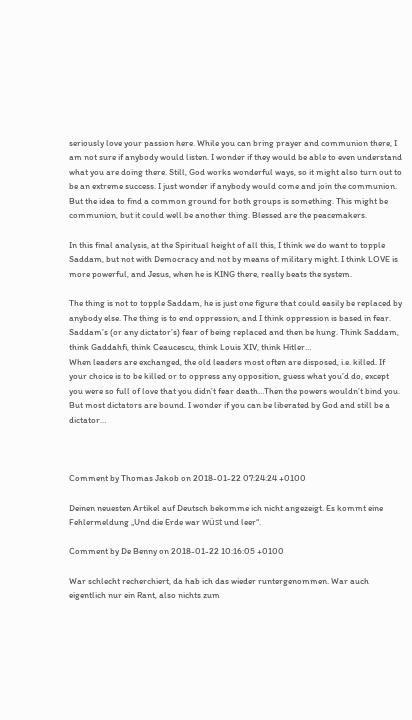seriously love your passion here. While you can bring prayer and communion there, I am not sure if anybody would listen. I wonder if they would be able to even understand what you are doing there. Still, God works wonderful ways, so it might also turn out to be an extreme success. I just wonder if anybody would come and join the communion. But the idea to find a common ground for both groups is something. This might be communion, but it could well be another thing. Blessed are the peacemakers.

In this final analysis, at the Spiritual height of all this, I think we do want to topple Saddam, but not with Democracy and not by means of military might. I think LOVE is more powerful, and Jesus, when he is KING there, really beats the system.

The thing is not to topple Saddam, he is just one figure that could easily be replaced by anybody else. The thing is to end oppression, and I think oppression is based in fear. Saddam’s (or any dictator’s) fear of being replaced and then be hung. Think Saddam, think Gaddahfi, think Ceaucescu, think Louis XIV, think Hitler…
When leaders are exchanged, the old leaders most often are disposed, i.e. killed. If your choice is to be killed or to oppress any opposition, guess what you’d do, except you were so full of love that you didn’t fear death…Then the powers wouldn’t bind you. But most dictators are bound. I wonder if you can be liberated by God and still be a dictator…



Comment by Thomas Jakob on 2018-01-22 07:24:24 +0100

Deinen neuesten Artikel auf Deutsch bekomme ich nicht angezeigt. Es kommt eine Fehlermeldung „Und die Erde war wüst und leer“.

Comment by De Benny on 2018-01-22 10:16:05 +0100

War schlecht recherchiert, da hab ich das wieder runtergenommen. War auch eigentlich nur ein Rant, also nichts zum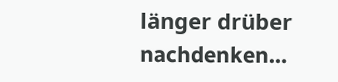länger drüber nachdenken…